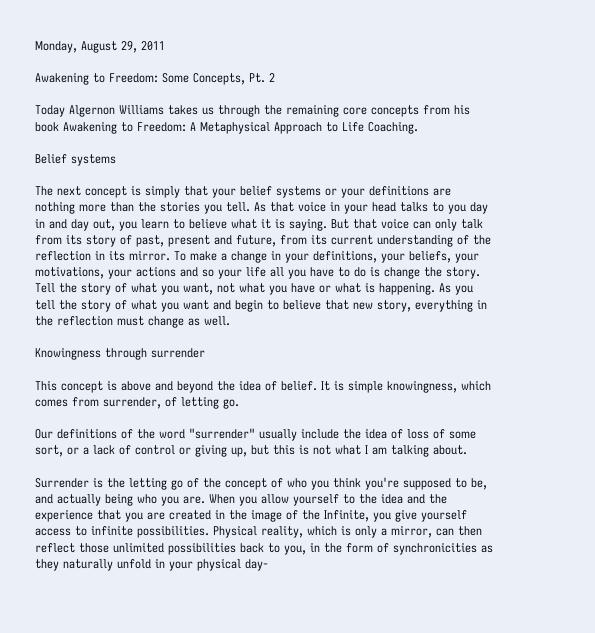Monday, August 29, 2011

Awakening to Freedom: Some Concepts, Pt. 2

Today Algernon Williams takes us through the remaining core concepts from his book Awakening to Freedom: A Metaphysical Approach to Life Coaching.

Belief systems

The next concept is simply that your belief systems or your definitions are nothing more than the stories you tell. As that voice in your head talks to you day in and day out, you learn to believe what it is saying. But that voice can only talk from its story of past, present and future, from its current understanding of the reflection in its mirror. To make a change in your definitions, your beliefs, your motivations, your actions and so your life all you have to do is change the story. Tell the story of what you want, not what you have or what is happening. As you tell the story of what you want and begin to believe that new story, everything in the reflection must change as well.

Knowingness through surrender

This concept is above and beyond the idea of belief. It is simple knowingness, which comes from surrender, of letting go.

Our definitions of the word "surrender" usually include the idea of loss of some sort, or a lack of control or giving up, but this is not what I am talking about.

Surrender is the letting go of the concept of who you think you're supposed to be, and actually being who you are. When you allow yourself to the idea and the experience that you are created in the image of the Infinite, you give yourself access to infinite possibilities. Physical reality, which is only a mirror, can then reflect those unlimited possibilities back to you, in the form of synchronicities as they naturally unfold in your physical day-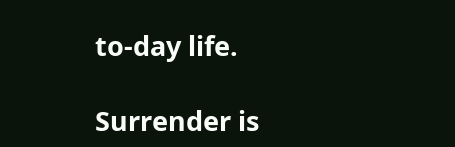to-day life.

Surrender is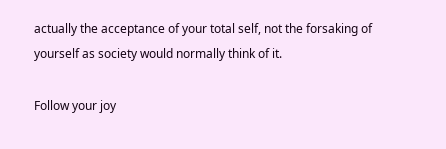actually the acceptance of your total self, not the forsaking of yourself as society would normally think of it.

Follow your joy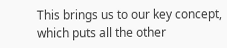This brings us to our key concept, which puts all the other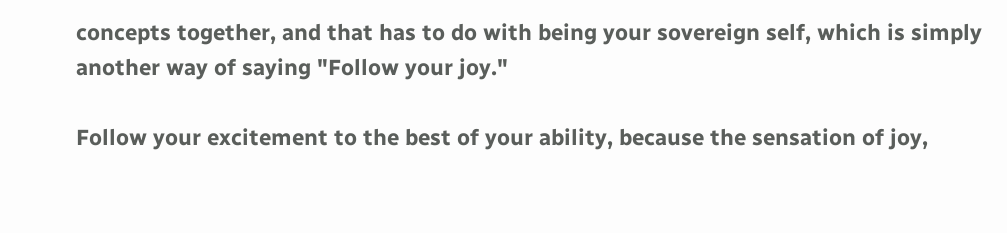concepts together, and that has to do with being your sovereign self, which is simply another way of saying "Follow your joy."

Follow your excitement to the best of your ability, because the sensation of joy,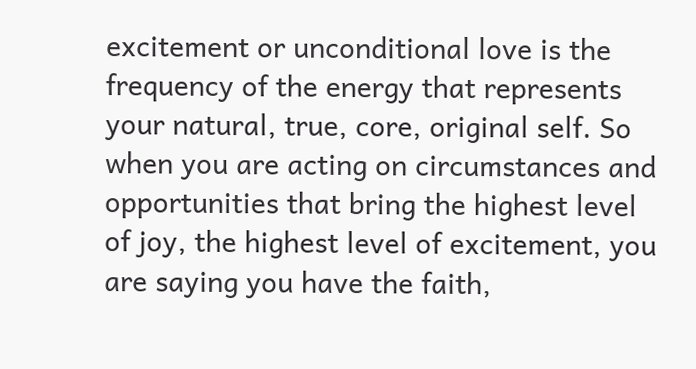excitement or unconditional love is the frequency of the energy that represents your natural, true, core, original self. So when you are acting on circumstances and opportunities that bring the highest level of joy, the highest level of excitement, you are saying you have the faith,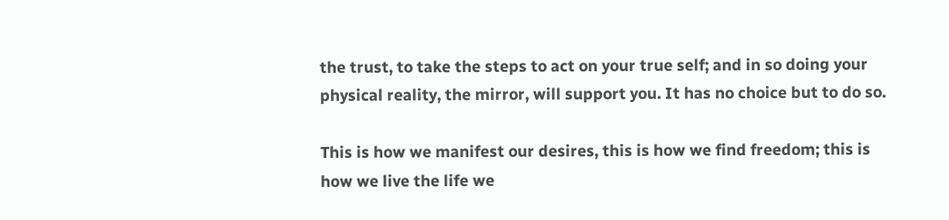the trust, to take the steps to act on your true self; and in so doing your physical reality, the mirror, will support you. It has no choice but to do so.

This is how we manifest our desires, this is how we find freedom; this is how we live the life we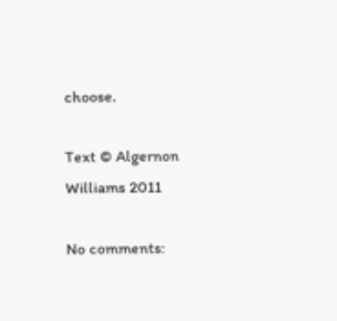choose.

Text © Algernon Williams 2011

No comments: